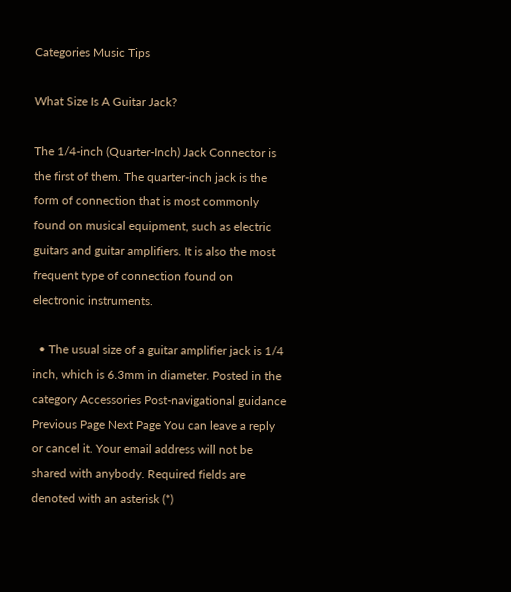Categories Music Tips

What Size Is A Guitar Jack?

The 1/4-inch (Quarter-Inch) Jack Connector is the first of them. The quarter-inch jack is the form of connection that is most commonly found on musical equipment, such as electric guitars and guitar amplifiers. It is also the most frequent type of connection found on electronic instruments.

  • The usual size of a guitar amplifier jack is 1/4 inch, which is 6.3mm in diameter. Posted in the category Accessories Post-navigational guidance Previous Page Next Page You can leave a reply or cancel it. Your email address will not be shared with anybody. Required fields are denoted with an asterisk (*)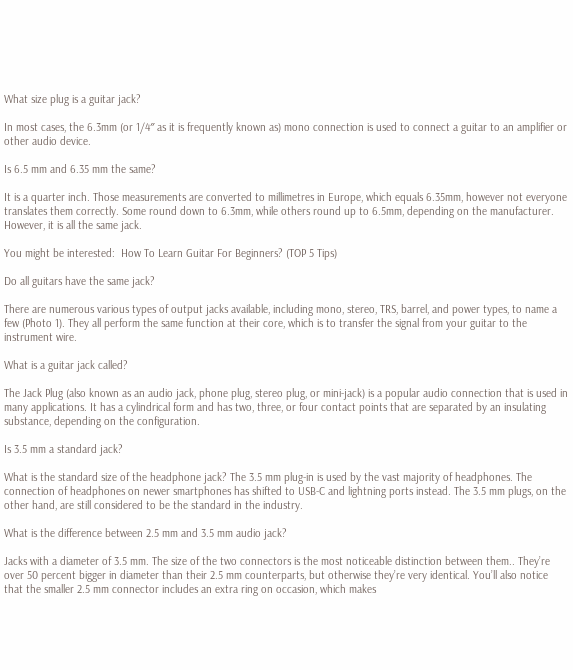What size plug is a guitar jack?

In most cases, the 6.3mm (or 1/4″ as it is frequently known as) mono connection is used to connect a guitar to an amplifier or other audio device.

Is 6.5 mm and 6.35 mm the same?

It is a quarter inch. Those measurements are converted to millimetres in Europe, which equals 6.35mm, however not everyone translates them correctly. Some round down to 6.3mm, while others round up to 6.5mm, depending on the manufacturer. However, it is all the same jack.

You might be interested:  How To Learn Guitar For Beginners? (TOP 5 Tips)

Do all guitars have the same jack?

There are numerous various types of output jacks available, including mono, stereo, TRS, barrel, and power types, to name a few (Photo 1). They all perform the same function at their core, which is to transfer the signal from your guitar to the instrument wire.

What is a guitar jack called?

The Jack Plug (also known as an audio jack, phone plug, stereo plug, or mini-jack) is a popular audio connection that is used in many applications. It has a cylindrical form and has two, three, or four contact points that are separated by an insulating substance, depending on the configuration.

Is 3.5 mm a standard jack?

What is the standard size of the headphone jack? The 3.5 mm plug-in is used by the vast majority of headphones. The connection of headphones on newer smartphones has shifted to USB-C and lightning ports instead. The 3.5 mm plugs, on the other hand, are still considered to be the standard in the industry.

What is the difference between 2.5 mm and 3.5 mm audio jack?

Jacks with a diameter of 3.5 mm. The size of the two connectors is the most noticeable distinction between them.. They’re over 50 percent bigger in diameter than their 2.5 mm counterparts, but otherwise they’re very identical. You’ll also notice that the smaller 2.5 mm connector includes an extra ring on occasion, which makes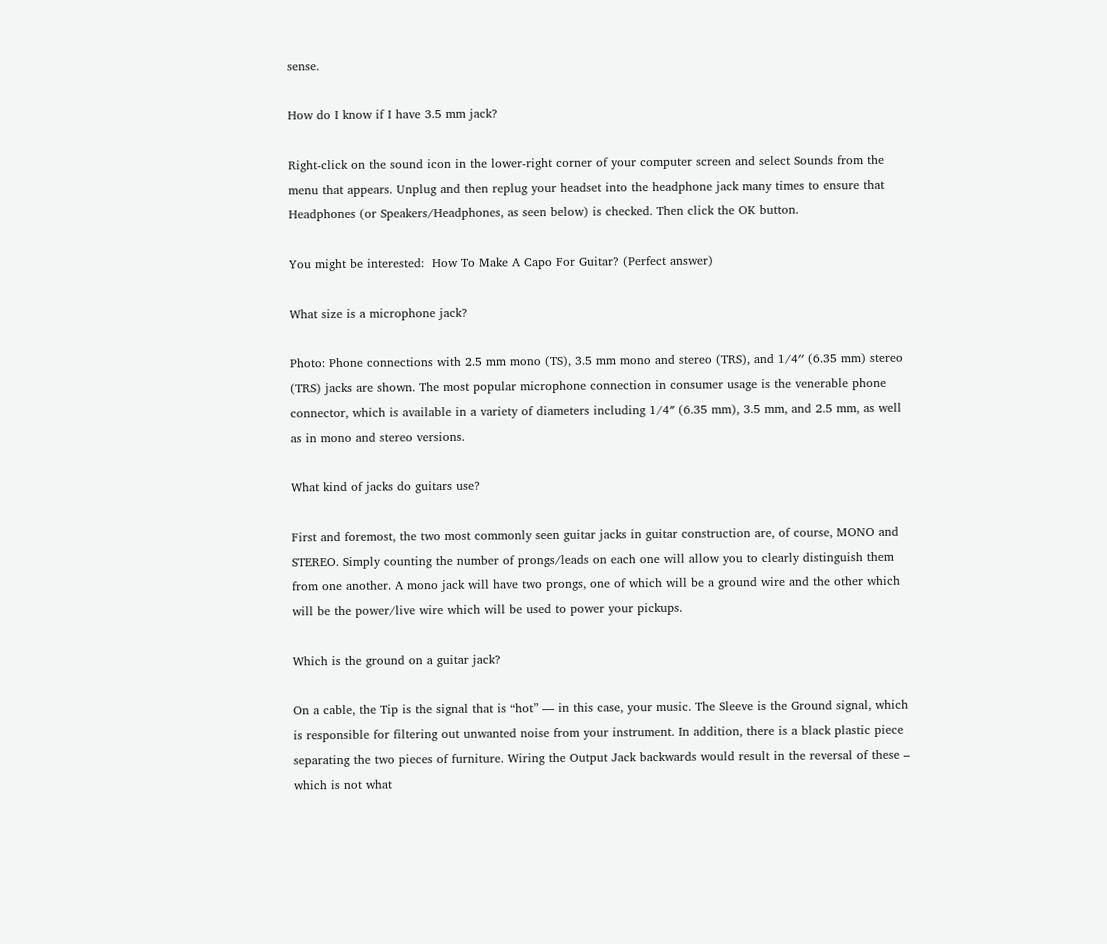sense.

How do I know if I have 3.5 mm jack?

Right-click on the sound icon in the lower-right corner of your computer screen and select Sounds from the menu that appears. Unplug and then replug your headset into the headphone jack many times to ensure that Headphones (or Speakers/Headphones, as seen below) is checked. Then click the OK button.

You might be interested:  How To Make A Capo For Guitar? (Perfect answer)

What size is a microphone jack?

Photo: Phone connections with 2.5 mm mono (TS), 3.5 mm mono and stereo (TRS), and 1/4′′ (6.35 mm) stereo (TRS) jacks are shown. The most popular microphone connection in consumer usage is the venerable phone connector, which is available in a variety of diameters including 1/4″ (6.35 mm), 3.5 mm, and 2.5 mm, as well as in mono and stereo versions.

What kind of jacks do guitars use?

First and foremost, the two most commonly seen guitar jacks in guitar construction are, of course, MONO and STEREO. Simply counting the number of prongs/leads on each one will allow you to clearly distinguish them from one another. A mono jack will have two prongs, one of which will be a ground wire and the other which will be the power/live wire which will be used to power your pickups.

Which is the ground on a guitar jack?

On a cable, the Tip is the signal that is “hot” — in this case, your music. The Sleeve is the Ground signal, which is responsible for filtering out unwanted noise from your instrument. In addition, there is a black plastic piece separating the two pieces of furniture. Wiring the Output Jack backwards would result in the reversal of these – which is not what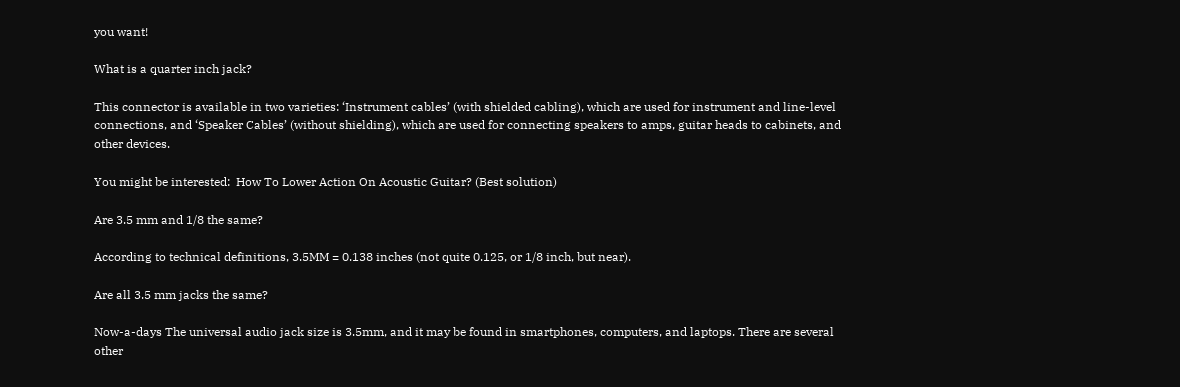you want!

What is a quarter inch jack?

This connector is available in two varieties: ‘Instrument cables’ (with shielded cabling), which are used for instrument and line-level connections, and ‘Speaker Cables’ (without shielding), which are used for connecting speakers to amps, guitar heads to cabinets, and other devices.

You might be interested:  How To Lower Action On Acoustic Guitar? (Best solution)

Are 3.5 mm and 1/8 the same?

According to technical definitions, 3.5MM = 0.138 inches (not quite 0.125, or 1/8 inch, but near).

Are all 3.5 mm jacks the same?

Now-a-days The universal audio jack size is 3.5mm, and it may be found in smartphones, computers, and laptops. There are several other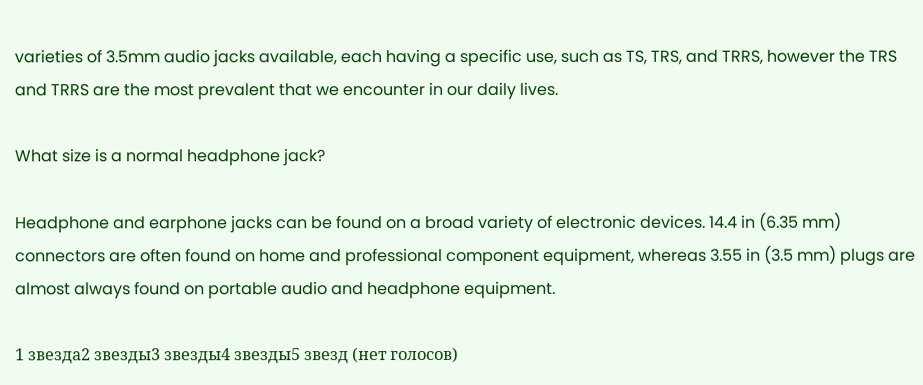varieties of 3.5mm audio jacks available, each having a specific use, such as TS, TRS, and TRRS, however the TRS and TRRS are the most prevalent that we encounter in our daily lives.

What size is a normal headphone jack?

Headphone and earphone jacks can be found on a broad variety of electronic devices. 14.4 in (6.35 mm) connectors are often found on home and professional component equipment, whereas 3.55 in (3.5 mm) plugs are almost always found on portable audio and headphone equipment.

1 звезда2 звезды3 звезды4 звезды5 звезд (нет голосов)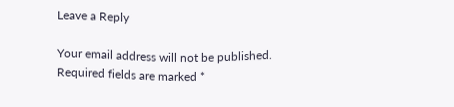Leave a Reply

Your email address will not be published. Required fields are marked *